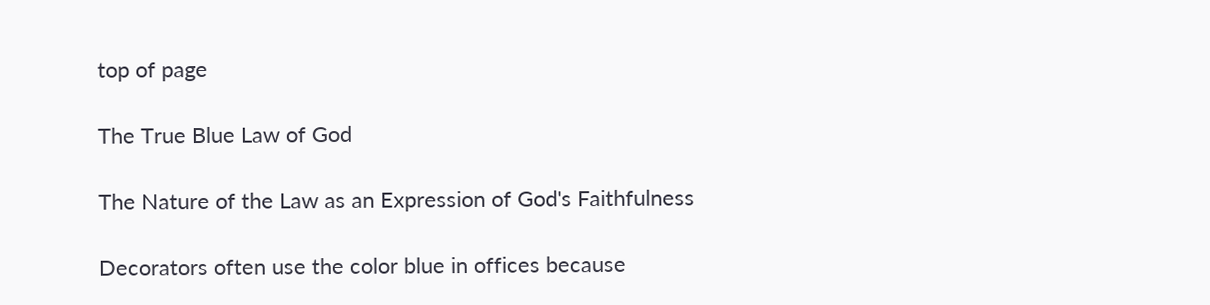top of page

The True Blue Law of God

The Nature of the Law as an Expression of God's Faithfulness

Decorators often use the color blue in offices because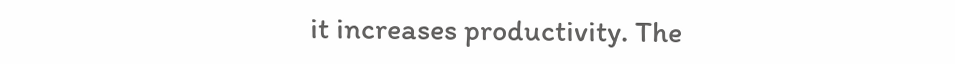it increases productivity. The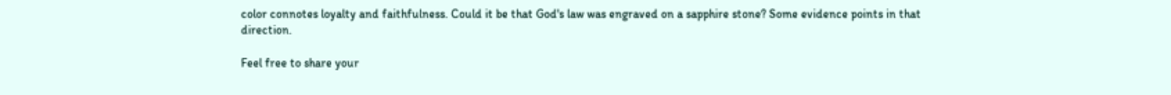color connotes loyalty and faithfulness. Could it be that God's law was engraved on a sapphire stone? Some evidence points in that direction.

Feel free to share your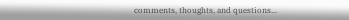comments, thoughts, and questions...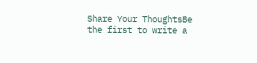Share Your ThoughtsBe the first to write a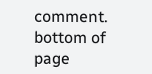comment.
bottom of page